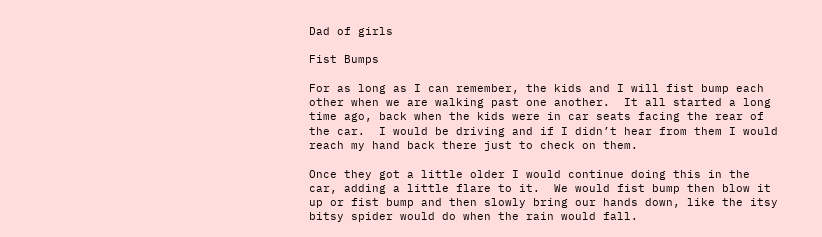Dad of girls

Fist Bumps

For as long as I can remember, the kids and I will fist bump each other when we are walking past one another.  It all started a long time ago, back when the kids were in car seats facing the rear of the car.  I would be driving and if I didn’t hear from them I would reach my hand back there just to check on them.

Once they got a little older I would continue doing this in the car, adding a little flare to it.  We would fist bump then blow it up or fist bump and then slowly bring our hands down, like the itsy bitsy spider would do when the rain would fall.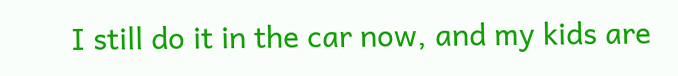I still do it in the car now, and my kids are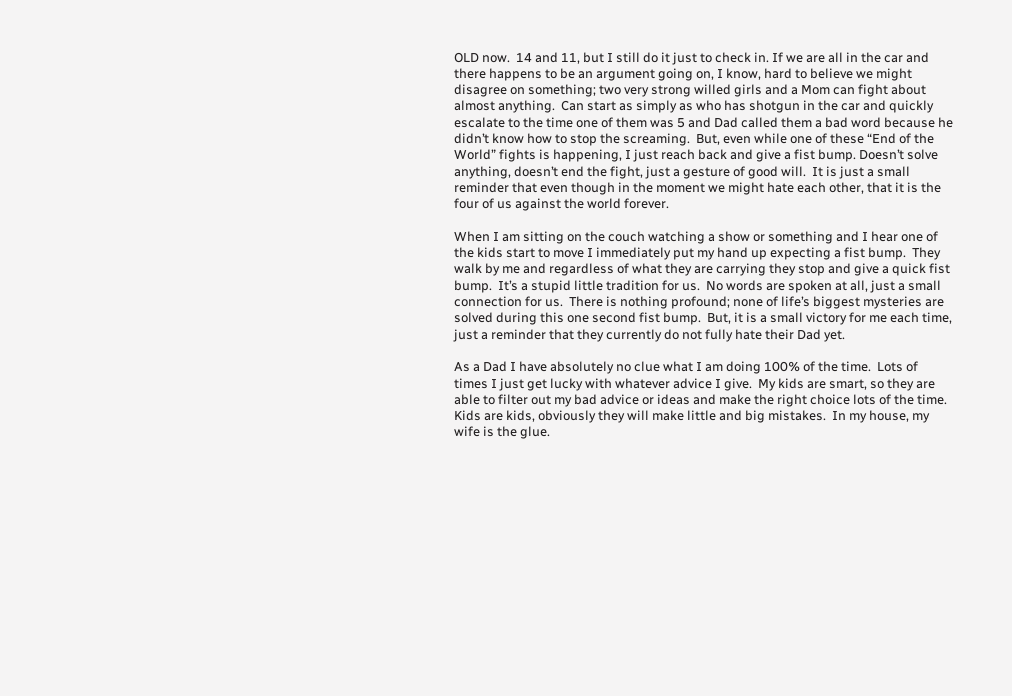OLD now.  14 and 11, but I still do it just to check in. If we are all in the car and there happens to be an argument going on, I know, hard to believe we might disagree on something; two very strong willed girls and a Mom can fight about almost anything.  Can start as simply as who has shotgun in the car and quickly escalate to the time one of them was 5 and Dad called them a bad word because he didn’t know how to stop the screaming.  But, even while one of these “End of the World” fights is happening, I just reach back and give a fist bump. Doesn’t solve anything, doesn’t end the fight, just a gesture of good will.  It is just a small reminder that even though in the moment we might hate each other, that it is the four of us against the world forever.

When I am sitting on the couch watching a show or something and I hear one of the kids start to move I immediately put my hand up expecting a fist bump.  They walk by me and regardless of what they are carrying they stop and give a quick fist bump.  It’s a stupid little tradition for us.  No words are spoken at all, just a small connection for us.  There is nothing profound; none of life’s biggest mysteries are solved during this one second fist bump.  But, it is a small victory for me each time, just a reminder that they currently do not fully hate their Dad yet.

As a Dad I have absolutely no clue what I am doing 100% of the time.  Lots of times I just get lucky with whatever advice I give.  My kids are smart, so they are able to filter out my bad advice or ideas and make the right choice lots of the time.  Kids are kids, obviously they will make little and big mistakes.  In my house, my wife is the glue.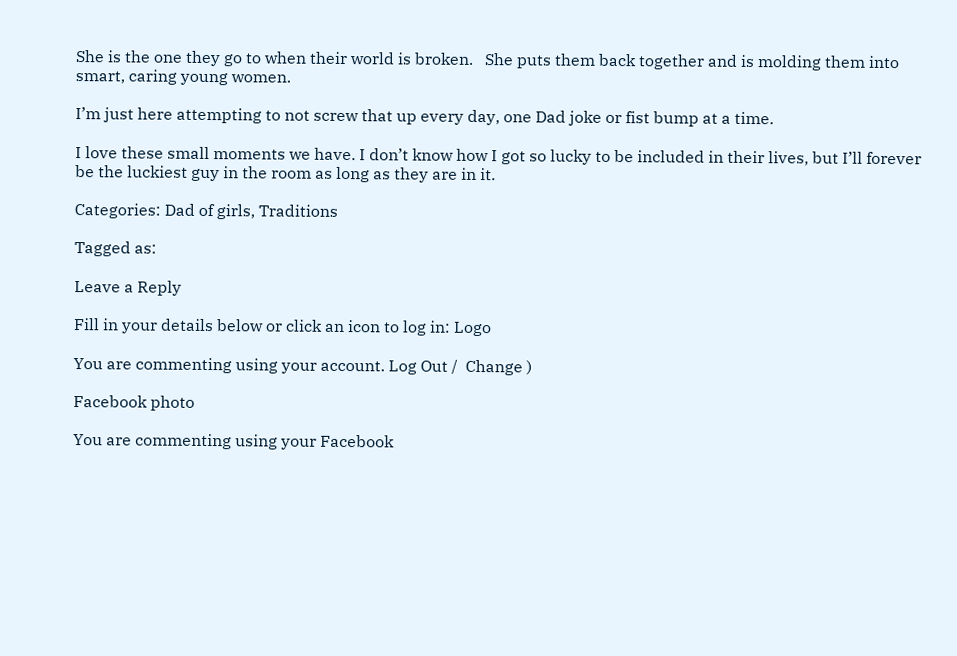She is the one they go to when their world is broken.   She puts them back together and is molding them into smart, caring young women.

I’m just here attempting to not screw that up every day, one Dad joke or fist bump at a time.

I love these small moments we have. I don’t know how I got so lucky to be included in their lives, but I’ll forever be the luckiest guy in the room as long as they are in it.

Categories: Dad of girls, Traditions

Tagged as:

Leave a Reply

Fill in your details below or click an icon to log in: Logo

You are commenting using your account. Log Out /  Change )

Facebook photo

You are commenting using your Facebook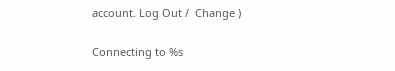account. Log Out /  Change )

Connecting to %s